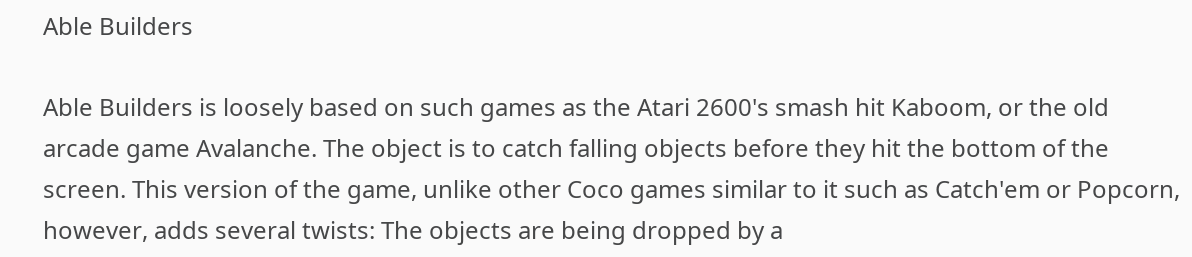Able Builders

Able Builders is loosely based on such games as the Atari 2600's smash hit Kaboom, or the old arcade game Avalanche. The object is to catch falling objects before they hit the bottom of the screen. This version of the game, unlike other Coco games similar to it such as Catch'em or Popcorn, however, adds several twists: The objects are being dropped by a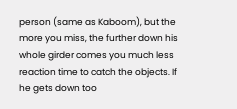person (same as Kaboom), but the more you miss, the further down his whole girder comes you much less reaction time to catch the objects. If he gets down too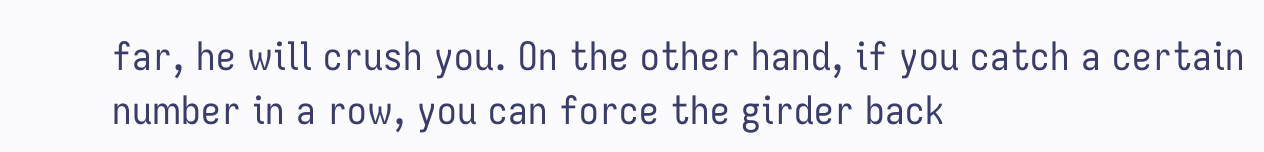far, he will crush you. On the other hand, if you catch a certain number in a row, you can force the girder back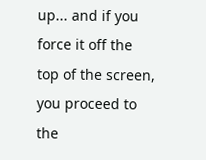up... and if you force it off the top of the screen, you proceed to the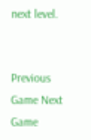next level.


Previous Game Next Game